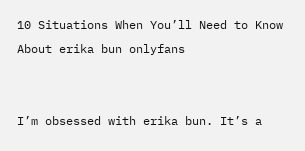10 Situations When You’ll Need to Know About erika bun onlyfans


I’m obsessed with erika bun. It’s a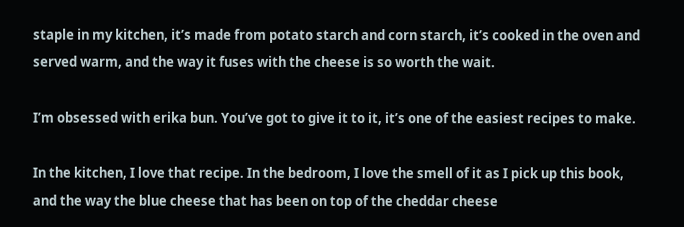staple in my kitchen, it’s made from potato starch and corn starch, it’s cooked in the oven and served warm, and the way it fuses with the cheese is so worth the wait.

I’m obsessed with erika bun. You’ve got to give it to it, it’s one of the easiest recipes to make.

In the kitchen, I love that recipe. In the bedroom, I love the smell of it as I pick up this book, and the way the blue cheese that has been on top of the cheddar cheese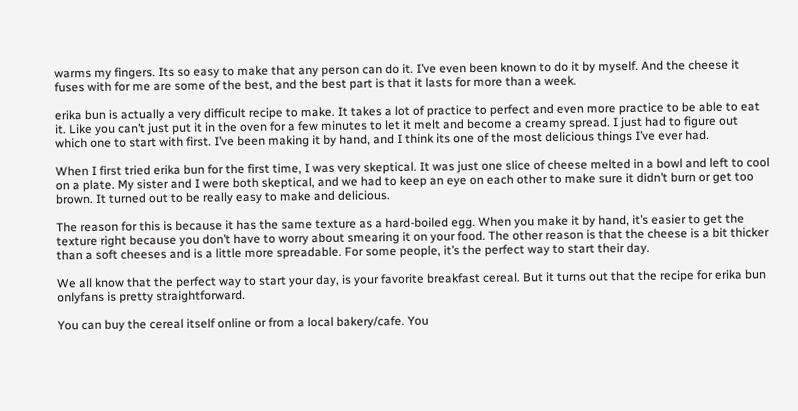warms my fingers. Its so easy to make that any person can do it. I’ve even been known to do it by myself. And the cheese it fuses with for me are some of the best, and the best part is that it lasts for more than a week.

erika bun is actually a very difficult recipe to make. It takes a lot of practice to perfect and even more practice to be able to eat it. Like you can’t just put it in the oven for a few minutes to let it melt and become a creamy spread. I just had to figure out which one to start with first. I’ve been making it by hand, and I think its one of the most delicious things I’ve ever had.

When I first tried erika bun for the first time, I was very skeptical. It was just one slice of cheese melted in a bowl and left to cool on a plate. My sister and I were both skeptical, and we had to keep an eye on each other to make sure it didn’t burn or get too brown. It turned out to be really easy to make and delicious.

The reason for this is because it has the same texture as a hard-boiled egg. When you make it by hand, it’s easier to get the texture right because you don’t have to worry about smearing it on your food. The other reason is that the cheese is a bit thicker than a soft cheeses and is a little more spreadable. For some people, it’s the perfect way to start their day.

We all know that the perfect way to start your day, is your favorite breakfast cereal. But it turns out that the recipe for erika bun onlyfans is pretty straightforward.

You can buy the cereal itself online or from a local bakery/cafe. You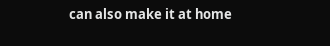can also make it at home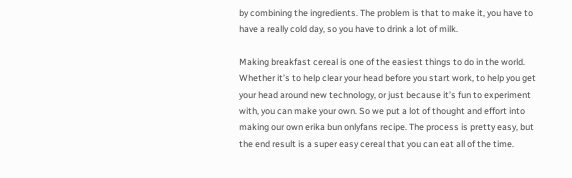by combining the ingredients. The problem is that to make it, you have to have a really cold day, so you have to drink a lot of milk.

Making breakfast cereal is one of the easiest things to do in the world. Whether it’s to help clear your head before you start work, to help you get your head around new technology, or just because it’s fun to experiment with, you can make your own. So we put a lot of thought and effort into making our own erika bun onlyfans recipe. The process is pretty easy, but the end result is a super easy cereal that you can eat all of the time.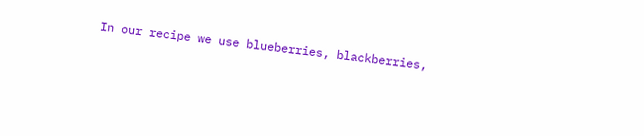In our recipe we use blueberries, blackberries,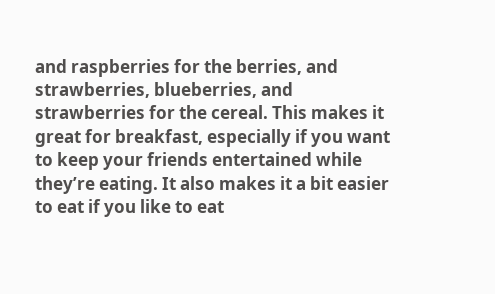and raspberries for the berries, and strawberries, blueberries, and strawberries for the cereal. This makes it great for breakfast, especially if you want to keep your friends entertained while they’re eating. It also makes it a bit easier to eat if you like to eat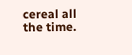cereal all the time.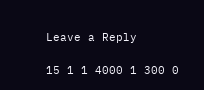Leave a Reply

15 1 1 4000 1 300 0